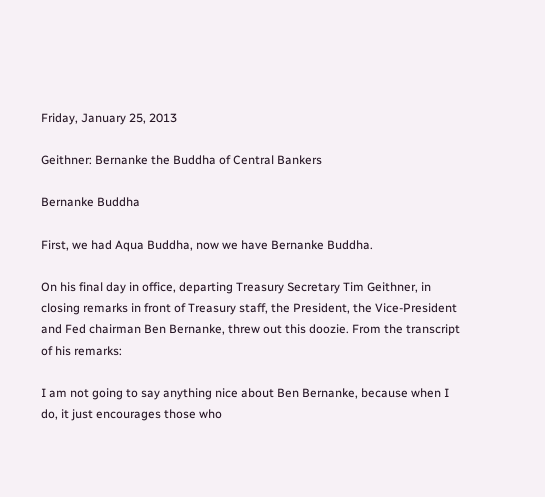Friday, January 25, 2013

Geithner: Bernanke the Buddha of Central Bankers

Bernanke Buddha

First, we had Aqua Buddha, now we have Bernanke Buddha.

On his final day in office, departing Treasury Secretary Tim Geithner, in closing remarks in front of Treasury staff, the President, the Vice-President and Fed chairman Ben Bernanke, threw out this doozie. From the transcript of his remarks:

I am not going to say anything nice about Ben Bernanke, because when I do, it just encourages those who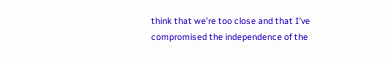think that we’re too close and that I’ve compromised the independence of the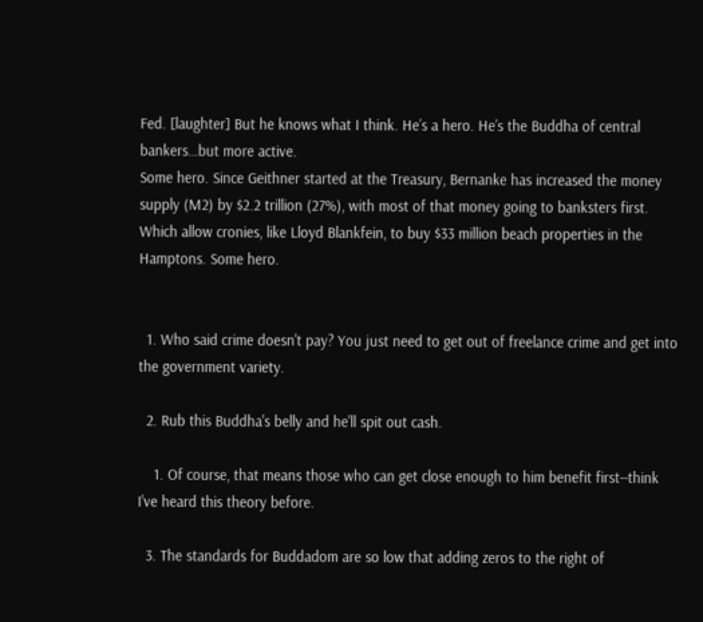Fed. [laughter] But he knows what I think. He’s a hero. He’s the Buddha of central bankers…but more active.
Some hero. Since Geithner started at the Treasury, Bernanke has increased the money supply (M2) by $2.2 trillion (27%), with most of that money going to banksters first. Which allow cronies, like Lloyd Blankfein, to buy $33 million beach properties in the Hamptons. Some hero.


  1. Who said crime doesn't pay? You just need to get out of freelance crime and get into the government variety.

  2. Rub this Buddha's belly and he'll spit out cash.

    1. Of course, that means those who can get close enough to him benefit first--think I've heard this theory before.

  3. The standards for Buddadom are so low that adding zeros to the right of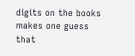digits on the books makes one guess that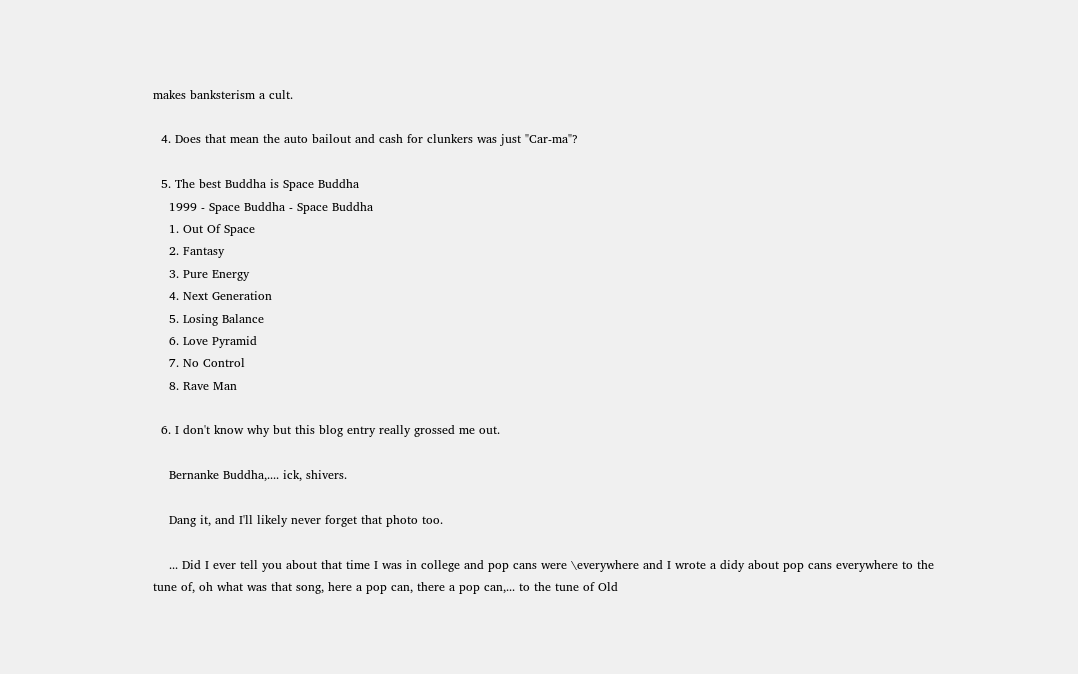makes banksterism a cult.

  4. Does that mean the auto bailout and cash for clunkers was just "Car-ma"?

  5. The best Buddha is Space Buddha
    1999 - Space Buddha - Space Buddha
    1. Out Of Space
    2. Fantasy
    3. Pure Energy
    4. Next Generation
    5. Losing Balance
    6. Love Pyramid
    7. No Control
    8. Rave Man

  6. I don't know why but this blog entry really grossed me out.

    Bernanke Buddha,.... ick, shivers.

    Dang it, and I'll likely never forget that photo too.

    ... Did I ever tell you about that time I was in college and pop cans were \everywhere and I wrote a didy about pop cans everywhere to the tune of, oh what was that song, here a pop can, there a pop can,... to the tune of Old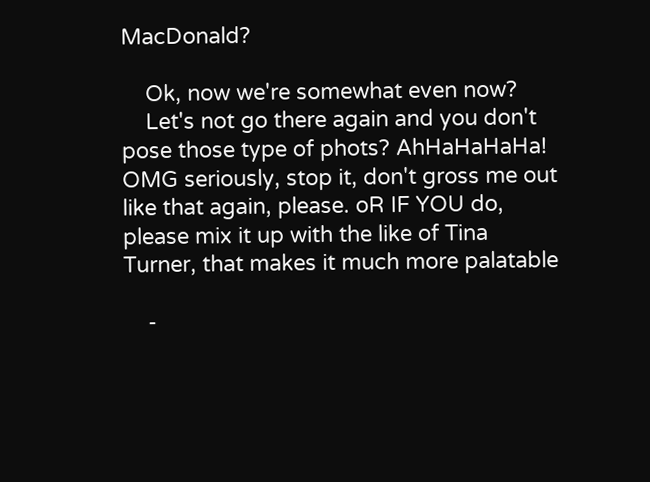MacDonald?

    Ok, now we're somewhat even now?
    Let's not go there again and you don't pose those type of phots? AhHaHaHaHa! OMG seriously, stop it, don't gross me out like that again, please. oR IF YOU do, please mix it up with the like of Tina Turner, that makes it much more palatable

    -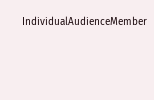IndividualAudienceMember